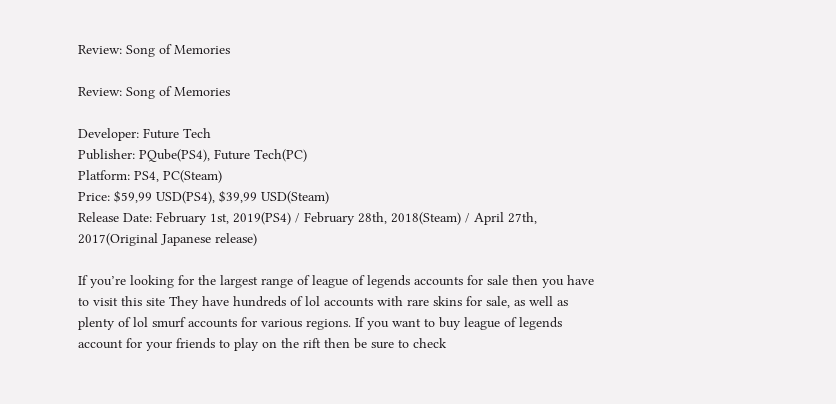Review: Song of Memories

Review: Song of Memories

Developer: Future Tech
Publisher: PQube(PS4), Future Tech(PC)
Platform: PS4, PC(Steam)
Price: $59,99 USD(PS4), $39,99 USD(Steam)
Release Date: February 1st, 2019(PS4) / February 28th, 2018(Steam) / April 27th, 2017(Original Japanese release)

If you’re looking for the largest range of league of legends accounts for sale then you have to visit this site They have hundreds of lol accounts with rare skins for sale, as well as plenty of lol smurf accounts for various regions. If you want to buy league of legends account for your friends to play on the rift then be sure to check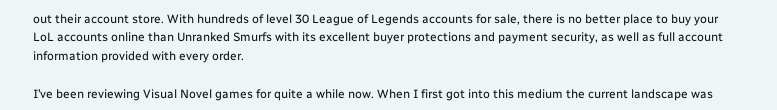out their account store. With hundreds of level 30 League of Legends accounts for sale, there is no better place to buy your LoL accounts online than Unranked Smurfs with its excellent buyer protections and payment security, as well as full account information provided with every order.

I’ve been reviewing Visual Novel games for quite a while now. When I first got into this medium the current landscape was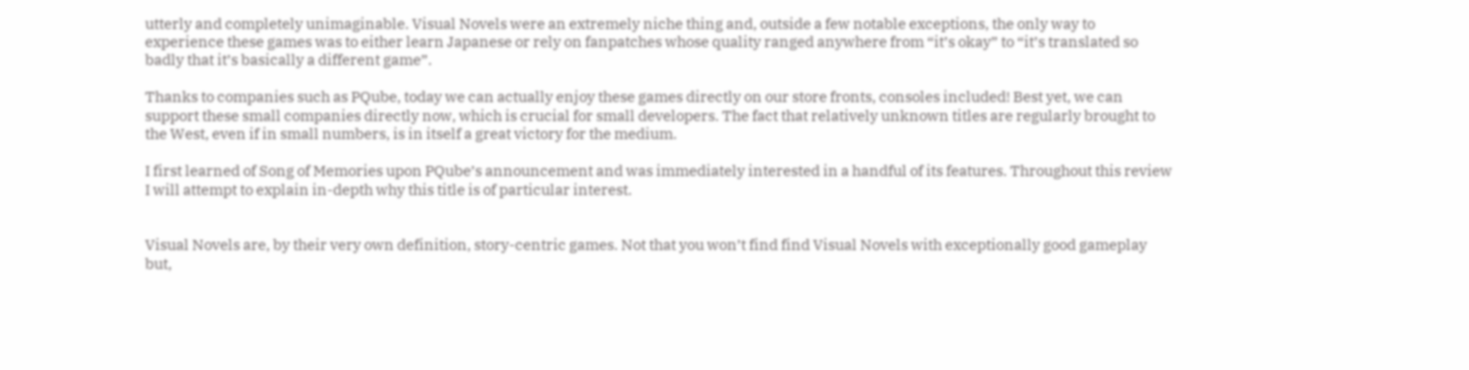utterly and completely unimaginable. Visual Novels were an extremely niche thing and, outside a few notable exceptions, the only way to experience these games was to either learn Japanese or rely on fanpatches whose quality ranged anywhere from “it’s okay” to “it’s translated so badly that it’s basically a different game”.

Thanks to companies such as PQube, today we can actually enjoy these games directly on our store fronts, consoles included! Best yet, we can support these small companies directly now, which is crucial for small developers. The fact that relatively unknown titles are regularly brought to the West, even if in small numbers, is in itself a great victory for the medium.

I first learned of Song of Memories upon PQube’s announcement and was immediately interested in a handful of its features. Throughout this review I will attempt to explain in-depth why this title is of particular interest.


Visual Novels are, by their very own definition, story-centric games. Not that you won’t find find Visual Novels with exceptionally good gameplay but,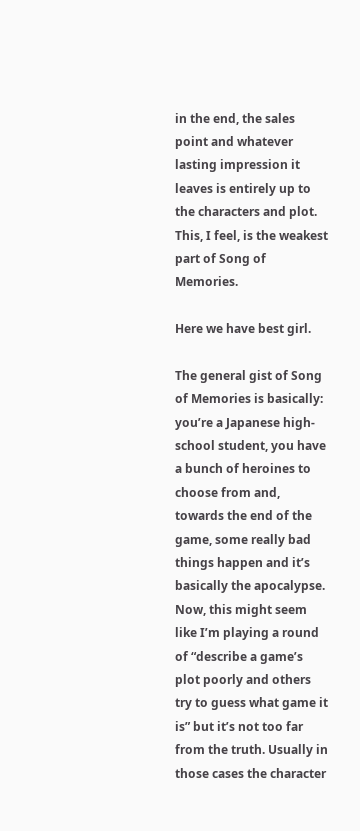in the end, the sales point and whatever lasting impression it leaves is entirely up to the characters and plot. This, I feel, is the weakest part of Song of Memories.

Here we have best girl.

The general gist of Song of Memories is basically: you’re a Japanese high-school student, you have a bunch of heroines to choose from and, towards the end of the game, some really bad things happen and it’s basically the apocalypse. Now, this might seem like I’m playing a round of “describe a game’s plot poorly and others try to guess what game it is” but it’s not too far from the truth. Usually in those cases the character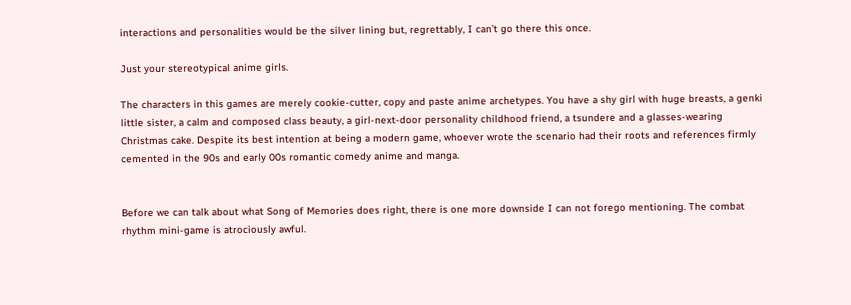interactions and personalities would be the silver lining but, regrettably, I can’t go there this once.

Just your stereotypical anime girls.

The characters in this games are merely cookie-cutter, copy and paste anime archetypes. You have a shy girl with huge breasts, a genki little sister, a calm and composed class beauty, a girl-next-door personality childhood friend, a tsundere and a glasses-wearing Christmas cake. Despite its best intention at being a modern game, whoever wrote the scenario had their roots and references firmly cemented in the 90s and early 00s romantic comedy anime and manga.


Before we can talk about what Song of Memories does right, there is one more downside I can not forego mentioning. The combat rhythm mini-game is atrociously awful.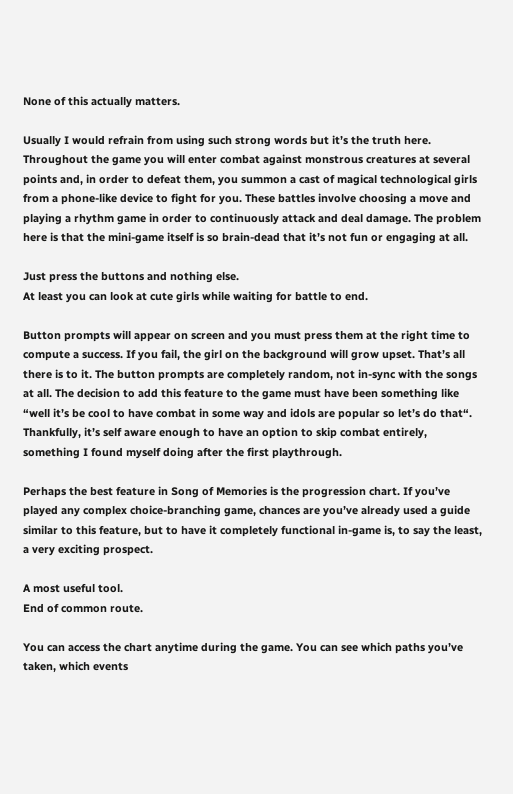None of this actually matters.

Usually I would refrain from using such strong words but it’s the truth here. Throughout the game you will enter combat against monstrous creatures at several points and, in order to defeat them, you summon a cast of magical technological girls from a phone-like device to fight for you. These battles involve choosing a move and playing a rhythm game in order to continuously attack and deal damage. The problem here is that the mini-game itself is so brain-dead that it’s not fun or engaging at all.

Just press the buttons and nothing else.
At least you can look at cute girls while waiting for battle to end.

Button prompts will appear on screen and you must press them at the right time to compute a success. If you fail, the girl on the background will grow upset. That’s all there is to it. The button prompts are completely random, not in-sync with the songs at all. The decision to add this feature to the game must have been something like “well it’s be cool to have combat in some way and idols are popular so let’s do that“. Thankfully, it’s self aware enough to have an option to skip combat entirely, something I found myself doing after the first playthrough.

Perhaps the best feature in Song of Memories is the progression chart. If you’ve played any complex choice-branching game, chances are you’ve already used a guide similar to this feature, but to have it completely functional in-game is, to say the least, a very exciting prospect.

A most useful tool.
End of common route.

You can access the chart anytime during the game. You can see which paths you’ve taken, which events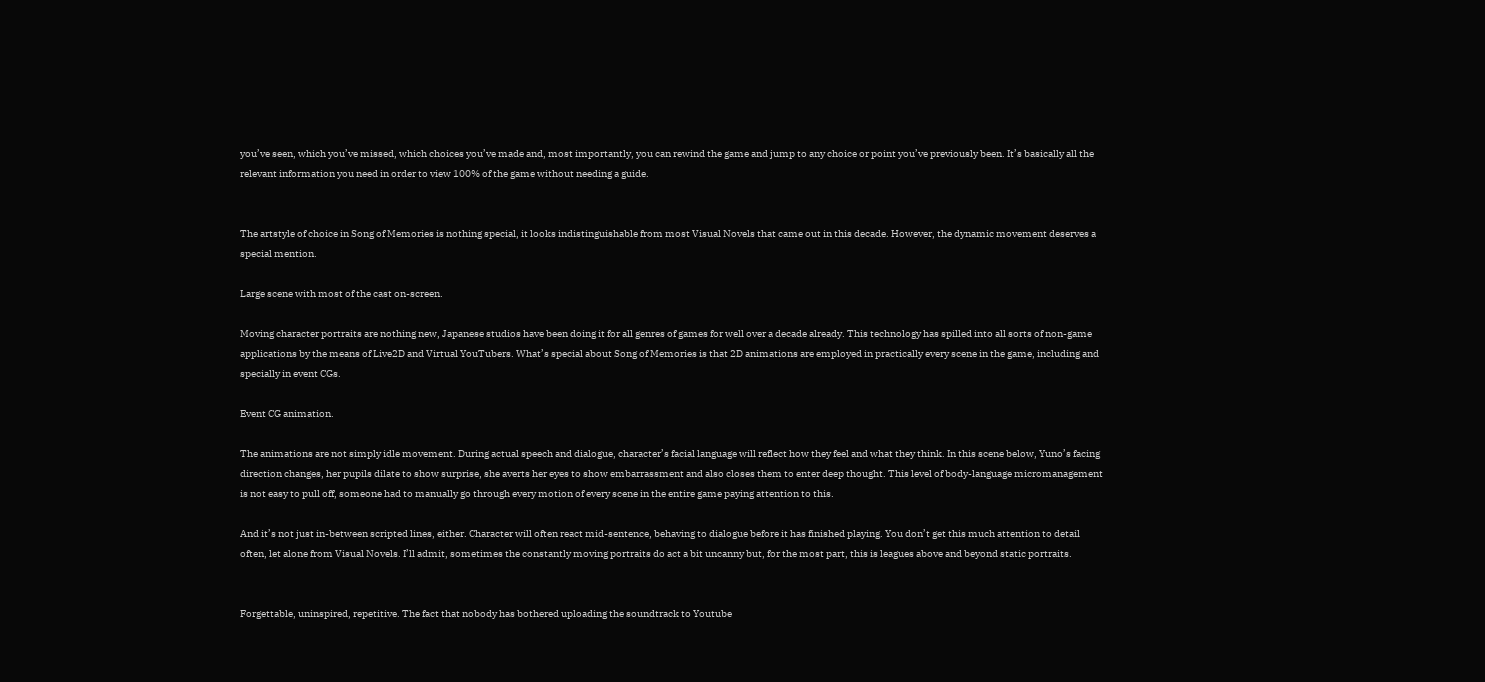you’ve seen, which you’ve missed, which choices you’ve made and, most importantly, you can rewind the game and jump to any choice or point you’ve previously been. It’s basically all the relevant information you need in order to view 100% of the game without needing a guide.


The artstyle of choice in Song of Memories is nothing special, it looks indistinguishable from most Visual Novels that came out in this decade. However, the dynamic movement deserves a special mention.

Large scene with most of the cast on-screen.

Moving character portraits are nothing new, Japanese studios have been doing it for all genres of games for well over a decade already. This technology has spilled into all sorts of non-game applications by the means of Live2D and Virtual YouTubers. What’s special about Song of Memories is that 2D animations are employed in practically every scene in the game, including and specially in event CGs.

Event CG animation.

The animations are not simply idle movement. During actual speech and dialogue, character’s facial language will reflect how they feel and what they think. In this scene below, Yuno’s facing direction changes, her pupils dilate to show surprise, she averts her eyes to show embarrassment and also closes them to enter deep thought. This level of body-language micromanagement is not easy to pull off, someone had to manually go through every motion of every scene in the entire game paying attention to this.

And it’s not just in-between scripted lines, either. Character will often react mid-sentence, behaving to dialogue before it has finished playing. You don’t get this much attention to detail often, let alone from Visual Novels. I’ll admit, sometimes the constantly moving portraits do act a bit uncanny but, for the most part, this is leagues above and beyond static portraits.


Forgettable, uninspired, repetitive. The fact that nobody has bothered uploading the soundtrack to Youtube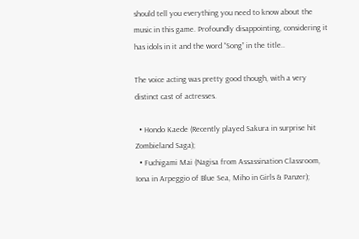should tell you everything you need to know about the music in this game. Profoundly disappointing, considering it has idols in it and the word “Song” in the title..

The voice acting was pretty good though, with a very distinct cast of actresses.

  • Hondo Kaede (Recently played Sakura in surprise hit Zombieland Saga);
  • Fuchigami Mai (Nagisa from Assassination Classroom, Iona in Arpeggio of Blue Sea, Miho in Girls & Panzer);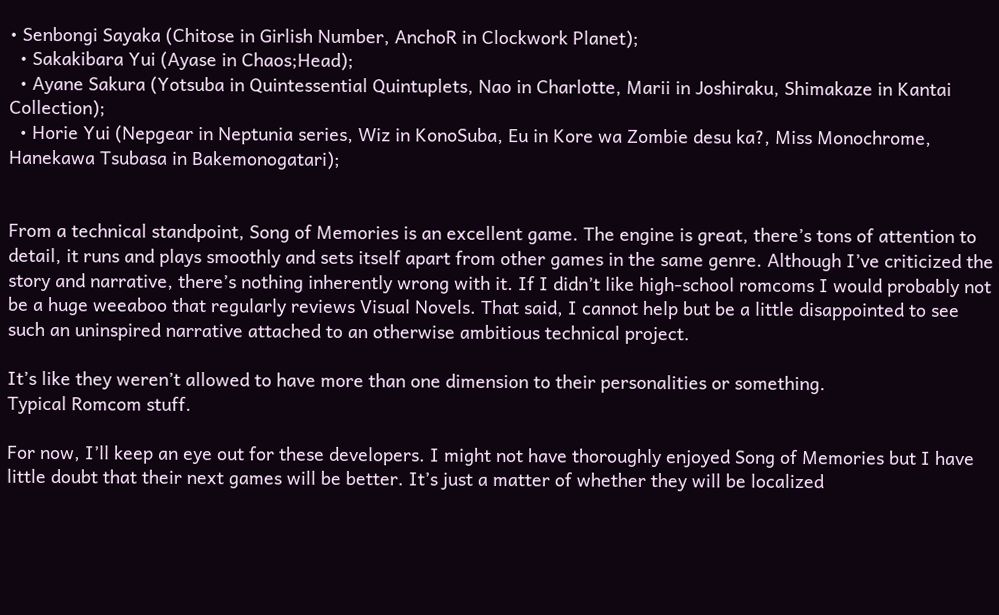• Senbongi Sayaka (Chitose in Girlish Number, AnchoR in Clockwork Planet);
  • Sakakibara Yui (Ayase in Chaos;Head);
  • Ayane Sakura (Yotsuba in Quintessential Quintuplets, Nao in Charlotte, Marii in Joshiraku, Shimakaze in Kantai Collection);
  • Horie Yui (Nepgear in Neptunia series, Wiz in KonoSuba, Eu in Kore wa Zombie desu ka?, Miss Monochrome, Hanekawa Tsubasa in Bakemonogatari);


From a technical standpoint, Song of Memories is an excellent game. The engine is great, there’s tons of attention to detail, it runs and plays smoothly and sets itself apart from other games in the same genre. Although I’ve criticized the story and narrative, there’s nothing inherently wrong with it. If I didn’t like high-school romcoms I would probably not be a huge weeaboo that regularly reviews Visual Novels. That said, I cannot help but be a little disappointed to see such an uninspired narrative attached to an otherwise ambitious technical project.

It’s like they weren’t allowed to have more than one dimension to their personalities or something.
Typical Romcom stuff.

For now, I’ll keep an eye out for these developers. I might not have thoroughly enjoyed Song of Memories but I have little doubt that their next games will be better. It’s just a matter of whether they will be localized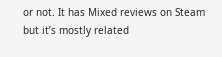or not. It has Mixed reviews on Steam but it’s mostly related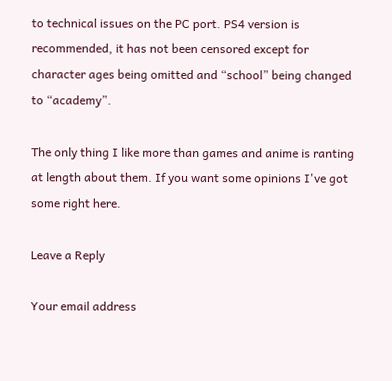to technical issues on the PC port. PS4 version is recommended, it has not been censored except for character ages being omitted and “school” being changed to “academy”.

The only thing I like more than games and anime is ranting at length about them. If you want some opinions I've got some right here.

Leave a Reply

Your email address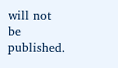will not be published.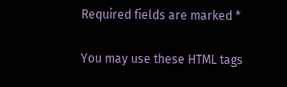Required fields are marked *

You may use these HTML tags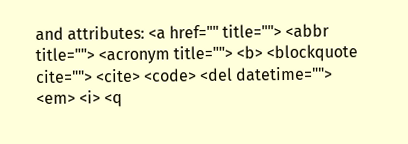and attributes: <a href="" title=""> <abbr title=""> <acronym title=""> <b> <blockquote cite=""> <cite> <code> <del datetime=""> <em> <i> <q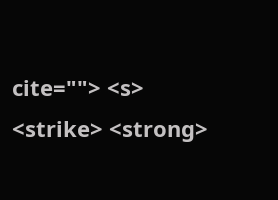cite=""> <s> <strike> <strong>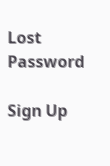Lost Password

Sign Up